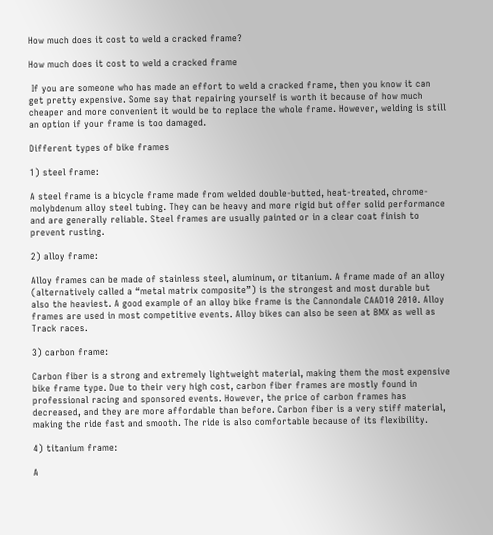How much does it cost to weld a cracked frame?

How much does it cost to weld a cracked frame

 If you are someone who has made an effort to weld a cracked frame, then you know it can get pretty expensive. Some say that repairing yourself is worth it because of how much cheaper and more convenient it would be to replace the whole frame. However, welding is still an option if your frame is too damaged.

Different types of bike frames

1) steel frame:

A steel frame is a bicycle frame made from welded double-butted, heat-treated, chrome-molybdenum alloy steel tubing. They can be heavy and more rigid but offer solid performance and are generally reliable. Steel frames are usually painted or in a clear coat finish to prevent rusting.

2) alloy frame:

Alloy frames can be made of stainless steel, aluminum, or titanium. A frame made of an alloy (alternatively called a “metal matrix composite”) is the strongest and most durable but also the heaviest. A good example of an alloy bike frame is the Cannondale CAAD10 2010. Alloy frames are used in most competitive events. Alloy bikes can also be seen at BMX as well as Track races.

3) carbon frame:

Carbon fiber is a strong and extremely lightweight material, making them the most expensive bike frame type. Due to their very high cost, carbon fiber frames are mostly found in professional racing and sponsored events. However, the price of carbon frames has decreased, and they are more affordable than before. Carbon fiber is a very stiff material, making the ride fast and smooth. The ride is also comfortable because of its flexibility.

4) titanium frame:

A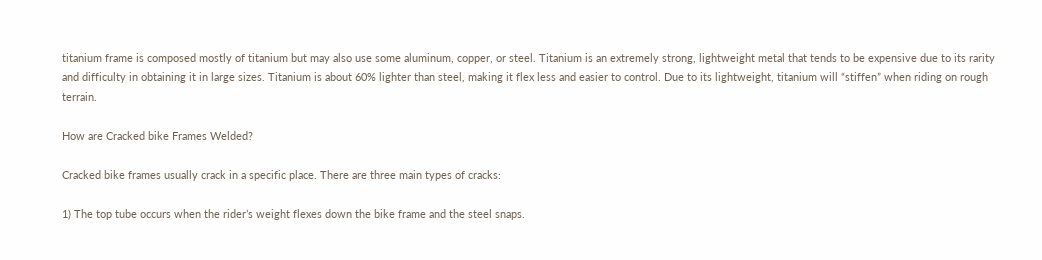titanium frame is composed mostly of titanium but may also use some aluminum, copper, or steel. Titanium is an extremely strong, lightweight metal that tends to be expensive due to its rarity and difficulty in obtaining it in large sizes. Titanium is about 60% lighter than steel, making it flex less and easier to control. Due to its lightweight, titanium will “stiffen” when riding on rough terrain.

How are Cracked bike Frames Welded?

Cracked bike frames usually crack in a specific place. There are three main types of cracks:

1) The top tube occurs when the rider’s weight flexes down the bike frame and the steel snaps.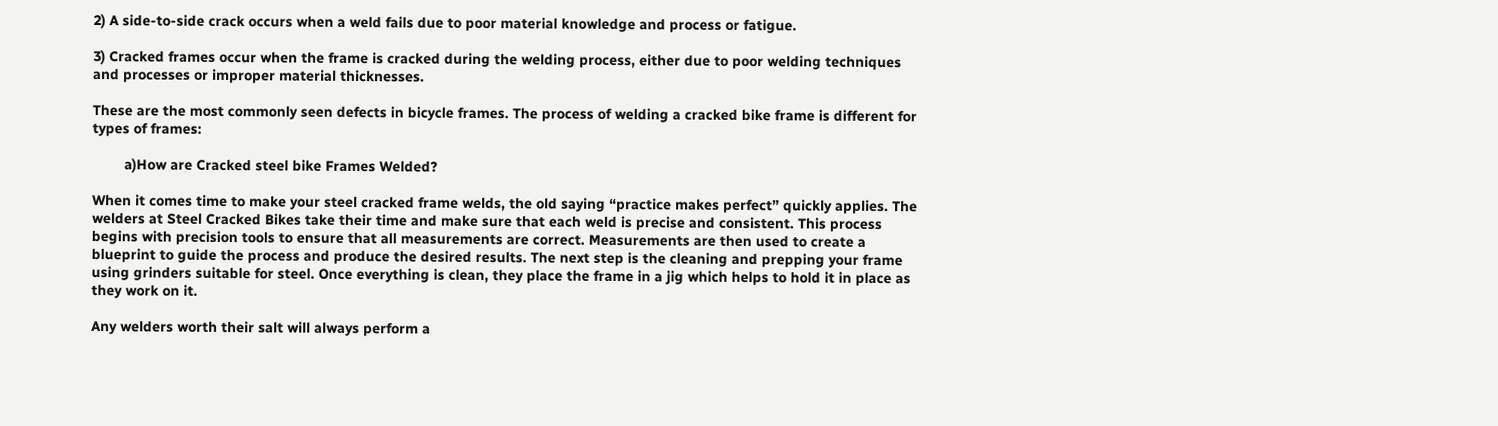2) A side-to-side crack occurs when a weld fails due to poor material knowledge and process or fatigue.

3) Cracked frames occur when the frame is cracked during the welding process, either due to poor welding techniques and processes or improper material thicknesses.

These are the most commonly seen defects in bicycle frames. The process of welding a cracked bike frame is different for types of frames:

        a)How are Cracked steel bike Frames Welded?

When it comes time to make your steel cracked frame welds, the old saying “practice makes perfect” quickly applies. The welders at Steel Cracked Bikes take their time and make sure that each weld is precise and consistent. This process begins with precision tools to ensure that all measurements are correct. Measurements are then used to create a blueprint to guide the process and produce the desired results. The next step is the cleaning and prepping your frame using grinders suitable for steel. Once everything is clean, they place the frame in a jig which helps to hold it in place as they work on it.

Any welders worth their salt will always perform a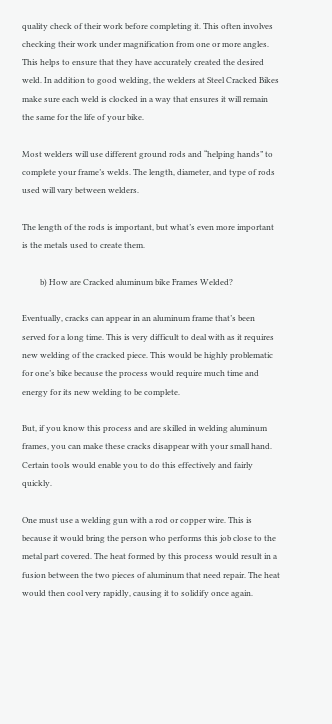quality check of their work before completing it. This often involves checking their work under magnification from one or more angles. This helps to ensure that they have accurately created the desired weld. In addition to good welding, the welders at Steel Cracked Bikes make sure each weld is clocked in a way that ensures it will remain the same for the life of your bike.

Most welders will use different ground rods and “helping hands” to complete your frame’s welds. The length, diameter, and type of rods used will vary between welders.

The length of the rods is important, but what’s even more important is the metals used to create them.

         b) How are Cracked aluminum bike Frames Welded?

Eventually, cracks can appear in an aluminum frame that’s been served for a long time. This is very difficult to deal with as it requires new welding of the cracked piece. This would be highly problematic for one’s bike because the process would require much time and energy for its new welding to be complete.

But, if you know this process and are skilled in welding aluminum frames, you can make these cracks disappear with your small hand. Certain tools would enable you to do this effectively and fairly quickly.

One must use a welding gun with a rod or copper wire. This is because it would bring the person who performs this job close to the metal part covered. The heat formed by this process would result in a fusion between the two pieces of aluminum that need repair. The heat would then cool very rapidly, causing it to solidify once again.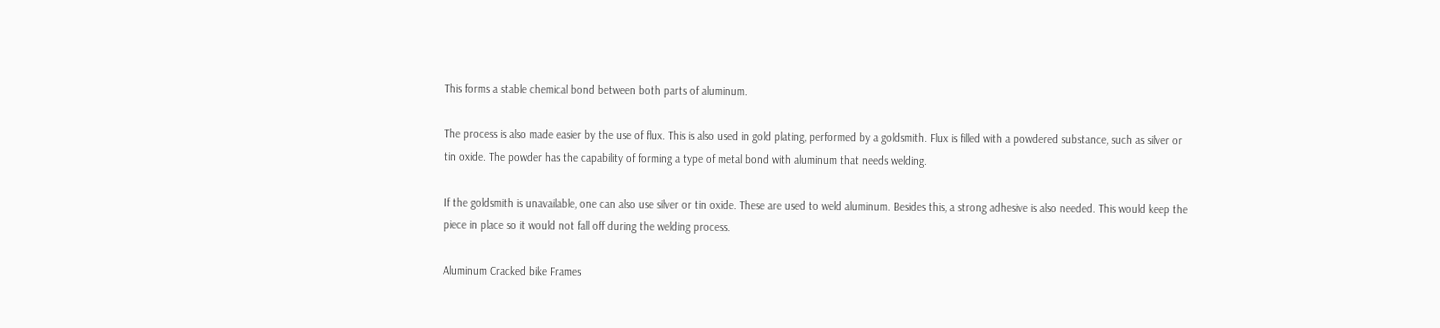This forms a stable chemical bond between both parts of aluminum.

The process is also made easier by the use of flux. This is also used in gold plating, performed by a goldsmith. Flux is filled with a powdered substance, such as silver or tin oxide. The powder has the capability of forming a type of metal bond with aluminum that needs welding.

If the goldsmith is unavailable, one can also use silver or tin oxide. These are used to weld aluminum. Besides this, a strong adhesive is also needed. This would keep the piece in place so it would not fall off during the welding process.

Aluminum Cracked bike Frames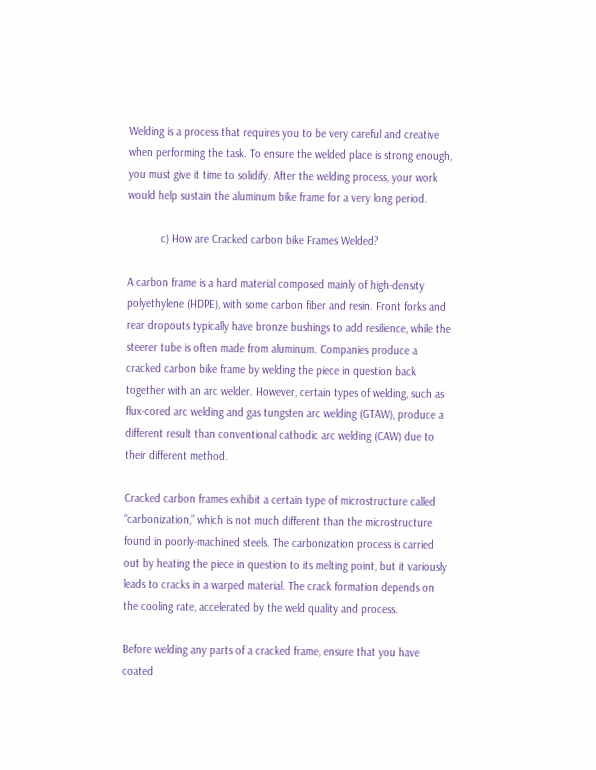Welding is a process that requires you to be very careful and creative when performing the task. To ensure the welded place is strong enough, you must give it time to solidify. After the welding process, your work would help sustain the aluminum bike frame for a very long period.

           c) How are Cracked carbon bike Frames Welded?

A carbon frame is a hard material composed mainly of high-density polyethylene (HDPE), with some carbon fiber and resin. Front forks and rear dropouts typically have bronze bushings to add resilience, while the steerer tube is often made from aluminum. Companies produce a cracked carbon bike frame by welding the piece in question back together with an arc welder. However, certain types of welding, such as flux-cored arc welding and gas tungsten arc welding (GTAW), produce a different result than conventional cathodic arc welding (CAW) due to their different method.

Cracked carbon frames exhibit a certain type of microstructure called “carbonization,” which is not much different than the microstructure found in poorly-machined steels. The carbonization process is carried out by heating the piece in question to its melting point, but it variously leads to cracks in a warped material. The crack formation depends on the cooling rate, accelerated by the weld quality and process.

Before welding any parts of a cracked frame, ensure that you have coated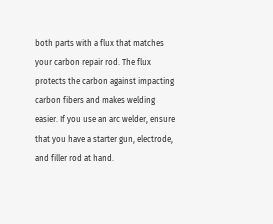both parts with a flux that matches your carbon repair rod. The flux protects the carbon against impacting carbon fibers and makes welding easier. If you use an arc welder, ensure that you have a starter gun, electrode, and filler rod at hand.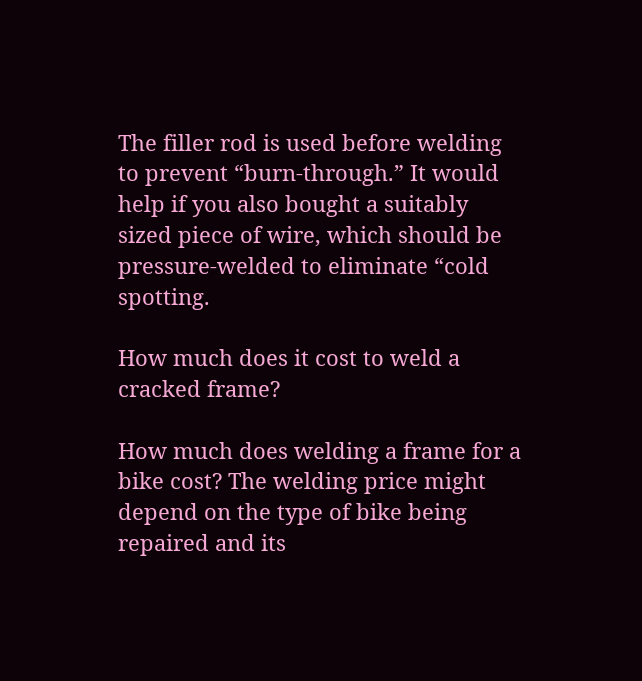The filler rod is used before welding to prevent “burn-through.” It would help if you also bought a suitably sized piece of wire, which should be pressure-welded to eliminate “cold spotting.

How much does it cost to weld a cracked frame?

How much does welding a frame for a bike cost? The welding price might depend on the type of bike being repaired and its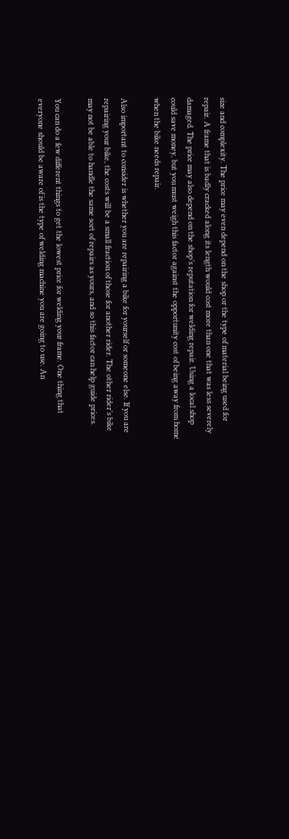size and complexity. The price may even depend on the shop or the type of material being used for repair. A frame that is badly cracked along its length would cost more than one that was less severely damaged. The price may also depend on the shop’s reputation for welding repair. Using a local shop could save money, but you must weigh this factor against the opportunity cost of being away from home when the bike needs repair.

Also important to consider is whether you are repairing a bike for yourself or someone else. If you are repairing your bike, the costs will be a small fraction of those for another rider. The other rider’s bike may not be able to handle the same sort of repairs as yours, and so this factor can help guide prices.

You can do a few different things to get the lowest price for welding your frame. One thing that everyone should be aware of is the type of welding machine you are going to use. An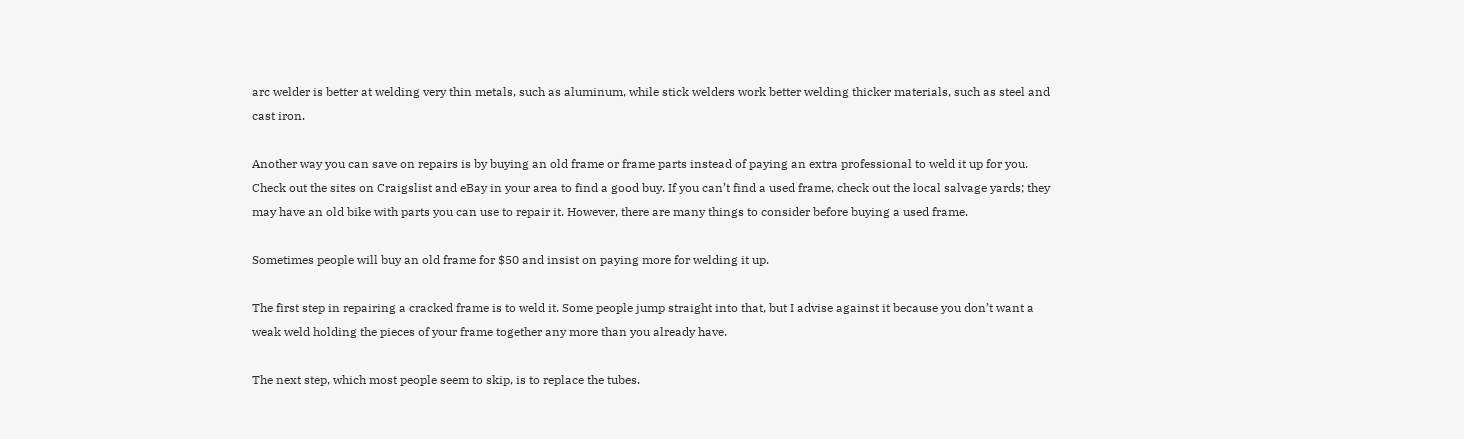arc welder is better at welding very thin metals, such as aluminum, while stick welders work better welding thicker materials, such as steel and cast iron.

Another way you can save on repairs is by buying an old frame or frame parts instead of paying an extra professional to weld it up for you. Check out the sites on Craigslist and eBay in your area to find a good buy. If you can’t find a used frame, check out the local salvage yards; they may have an old bike with parts you can use to repair it. However, there are many things to consider before buying a used frame.

Sometimes people will buy an old frame for $50 and insist on paying more for welding it up.

The first step in repairing a cracked frame is to weld it. Some people jump straight into that, but I advise against it because you don’t want a weak weld holding the pieces of your frame together any more than you already have.

The next step, which most people seem to skip, is to replace the tubes.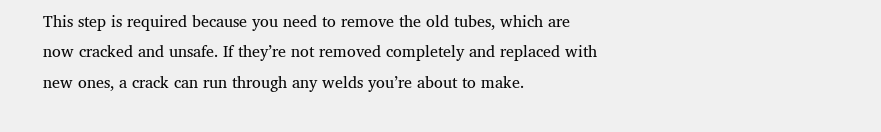This step is required because you need to remove the old tubes, which are now cracked and unsafe. If they’re not removed completely and replaced with new ones, a crack can run through any welds you’re about to make.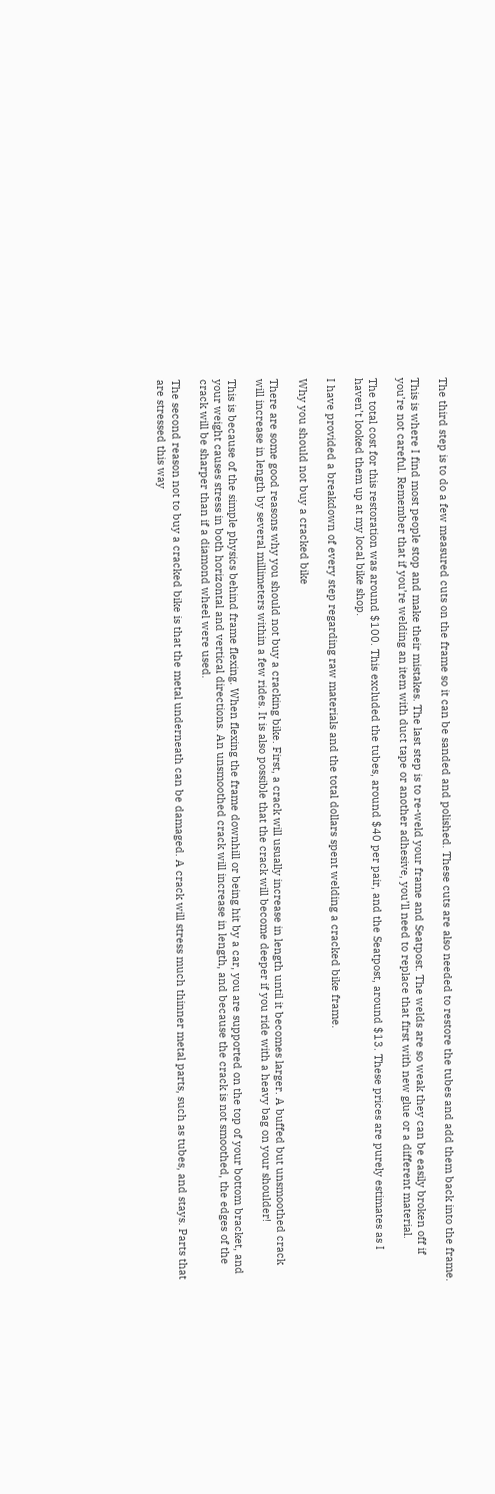The third step is to do a few measured cuts on the frame so it can be sanded and polished. These cuts are also needed to restore the tubes and add them back into the frame.

This is where I find most people stop and make their mistakes. The last step is to re-weld your frame and Seatpost. The welds are so weak they can be easily broken off if you’re not careful. Remember that if you’re welding an item with duct tape or another adhesive, you’ll need to replace that first with new glue or a different material.

The total cost for this restoration was around $100. This excluded the tubes, around $40 per pair, and the Seatpost, around $13. These prices are purely estimates as I haven’t looked them up at my local bike shop.

I have provided a breakdown of every step regarding raw materials and the total dollars spent welding a cracked bike frame.

Why you should not buy a cracked bike

There are some good reasons why you should not buy a cracking bike. First, a crack will usually increase in length until it becomes larger. A buffed but unsmoothed crack will increase in length by several millimeters within a few rides. It is also possible that the crack will become deeper if you ride with a heavy bag on your shoulder!

This is because of the simple physics behind frame flexing. When flexing the frame downhill or being hit by a car, you are supported on the top of your bottom bracket, and your weight causes stress in both horizontal and vertical directions. An unsmoothed crack will increase in length, and because the crack is not smoothed, the edges of the crack will be sharper than if a diamond wheel were used.

The second reason not to buy a cracked bike is that the metal underneath can be damaged. A crack will stress much thinner metal parts, such as tubes, and stays. Parts that are stressed this way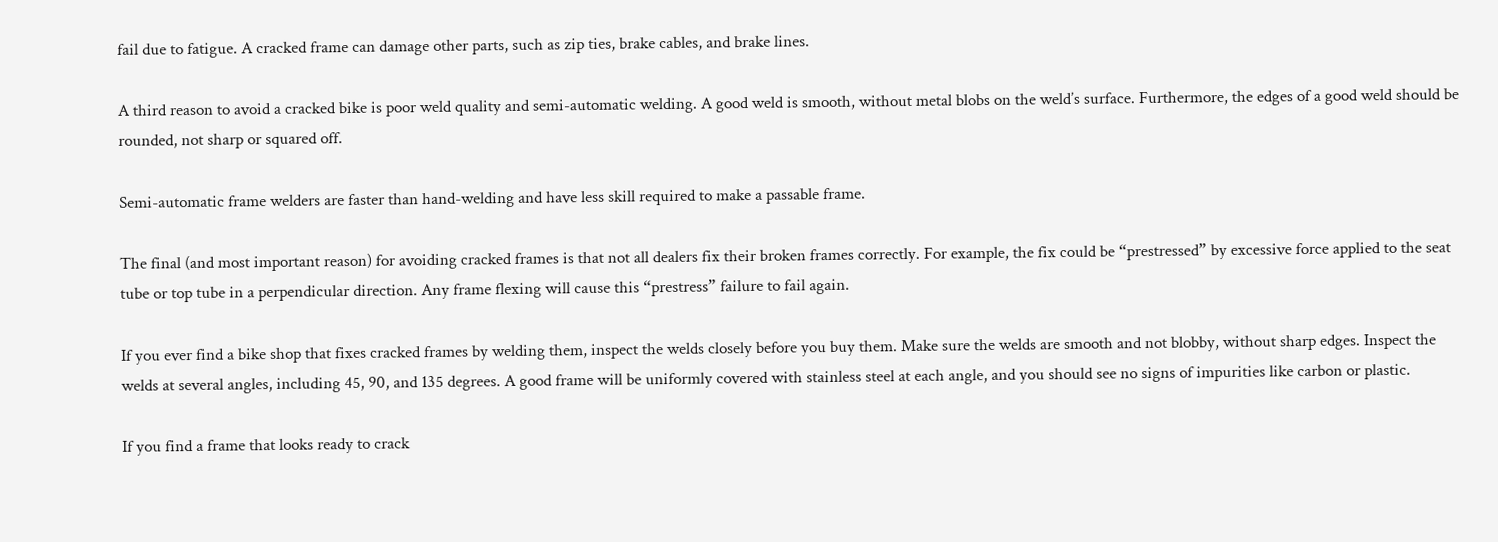fail due to fatigue. A cracked frame can damage other parts, such as zip ties, brake cables, and brake lines.

A third reason to avoid a cracked bike is poor weld quality and semi-automatic welding. A good weld is smooth, without metal blobs on the weld’s surface. Furthermore, the edges of a good weld should be rounded, not sharp or squared off.

Semi-automatic frame welders are faster than hand-welding and have less skill required to make a passable frame.

The final (and most important reason) for avoiding cracked frames is that not all dealers fix their broken frames correctly. For example, the fix could be “prestressed” by excessive force applied to the seat tube or top tube in a perpendicular direction. Any frame flexing will cause this “prestress” failure to fail again.

If you ever find a bike shop that fixes cracked frames by welding them, inspect the welds closely before you buy them. Make sure the welds are smooth and not blobby, without sharp edges. Inspect the welds at several angles, including 45, 90, and 135 degrees. A good frame will be uniformly covered with stainless steel at each angle, and you should see no signs of impurities like carbon or plastic.

If you find a frame that looks ready to crack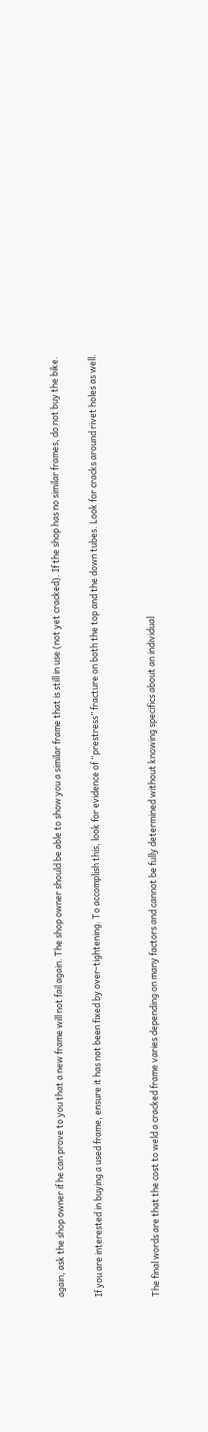again, ask the shop owner if he can prove to you that a new frame will not fail again. The shop owner should be able to show you a similar frame that is still in use (not yet cracked). If the shop has no similar frames, do not buy the bike.

If you are interested in buying a used frame, ensure it has not been fixed by over-tightening. To accomplish this, look for evidence of “prestress” fracture on both the top and the down tubes. Look for cracks around rivet holes as well.


The final words are that the cost to weld a cracked frame varies depending on many factors and cannot be fully determined without knowing specifics about an individual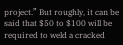project.” But roughly, it can be said that $50 to $100 will be required to weld a cracked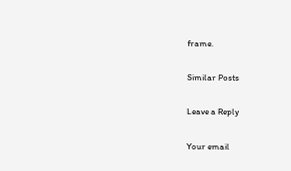frame.

Similar Posts

Leave a Reply

Your email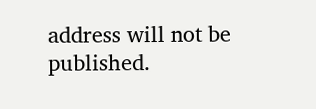address will not be published.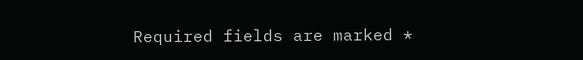Required fields are marked *